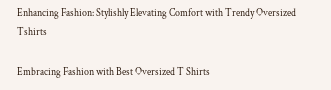Enhancing Fashion: Stylishly Elevating Comfort with Trendy Oversized Tshirts

Embracing Fashion with Best Oversized T Shirts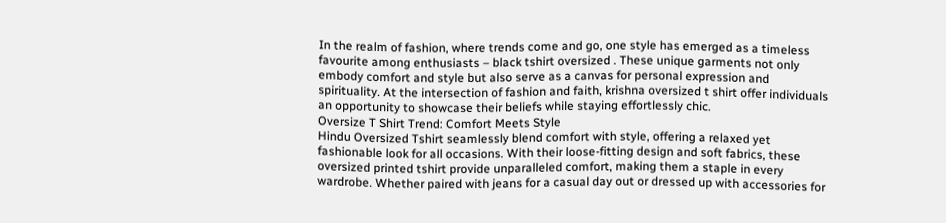In the realm of fashion, where trends come and go, one style has emerged as a timeless favourite among enthusiasts – black tshirt oversized . These unique garments not only embody comfort and style but also serve as a canvas for personal expression and spirituality. At the intersection of fashion and faith, krishna oversized t shirt offer individuals an opportunity to showcase their beliefs while staying effortlessly chic.
Oversize T Shirt Trend: Comfort Meets Style
Hindu Oversized Tshirt seamlessly blend comfort with style, offering a relaxed yet fashionable look for all occasions. With their loose-fitting design and soft fabrics, these oversized printed tshirt provide unparalleled comfort, making them a staple in every wardrobe. Whether paired with jeans for a casual day out or dressed up with accessories for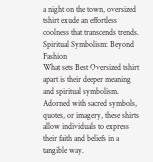a night on the town, oversized tshirt exude an effortless coolness that transcends trends.
Spiritual Symbolism: Beyond Fashion
What sets Best Oversized tshirt apart is their deeper meaning and spiritual symbolism. Adorned with sacred symbols, quotes, or imagery, these shirts allow individuals to express their faith and beliefs in a tangible way.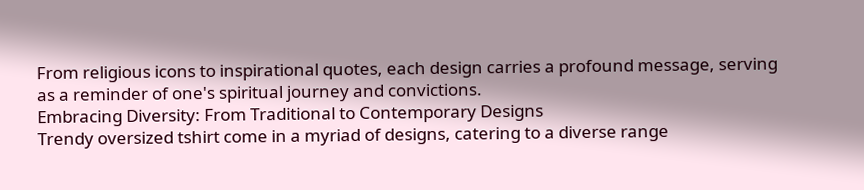From religious icons to inspirational quotes, each design carries a profound message, serving as a reminder of one's spiritual journey and convictions.
Embracing Diversity: From Traditional to Contemporary Designs
Trendy oversized tshirt come in a myriad of designs, catering to a diverse range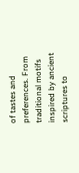of tastes and preferences. From traditional motifs inspired by ancient scriptures to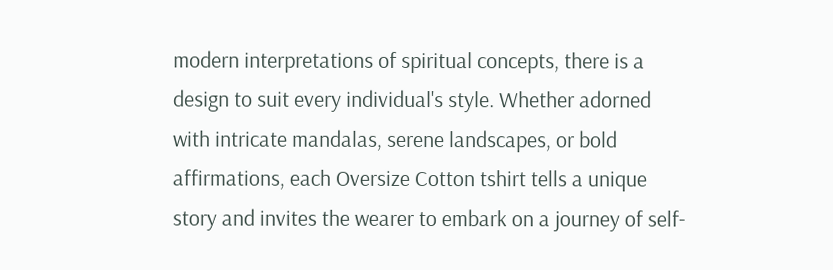modern interpretations of spiritual concepts, there is a design to suit every individual's style. Whether adorned with intricate mandalas, serene landscapes, or bold affirmations, each Oversize Cotton tshirt tells a unique story and invites the wearer to embark on a journey of self-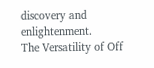discovery and enlightenment.
The Versatility of Off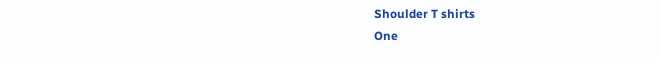Shoulder T shirts
One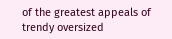of the greatest appeals of trendy oversized